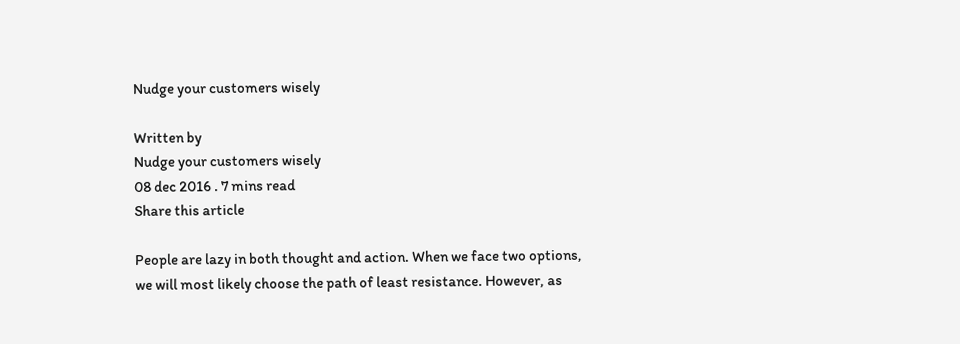Nudge your customers wisely

Written by
Nudge your customers wisely
08 dec 2016 . 7 mins read
Share this article

People are lazy in both thought and action. When we face two options, we will most likely choose the path of least resistance. However, as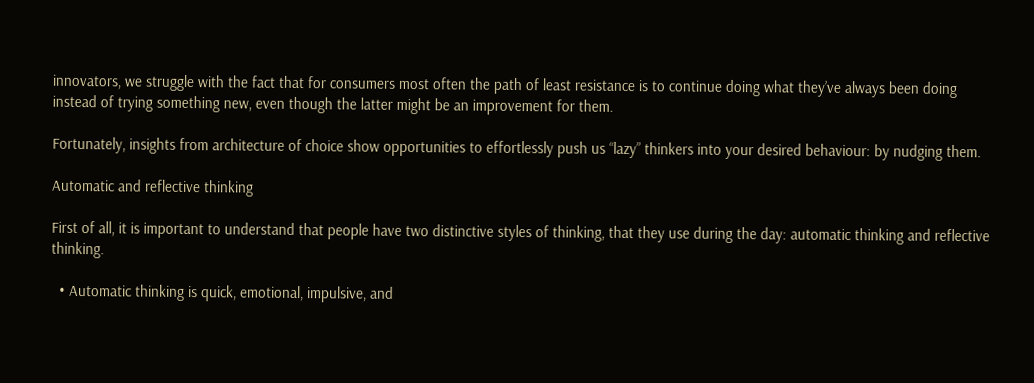innovators, we struggle with the fact that for consumers most often the path of least resistance is to continue doing what they’ve always been doing instead of trying something new, even though the latter might be an improvement for them.

Fortunately, insights from architecture of choice show opportunities to effortlessly push us “lazy” thinkers into your desired behaviour: by nudging them.

Automatic and reflective thinking

First of all, it is important to understand that people have two distinctive styles of thinking, that they use during the day: automatic thinking and reflective thinking.

  • Automatic thinking is quick, emotional, impulsive, and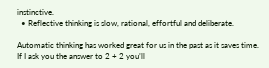instinctive.
  • Reflective thinking is slow, rational, effortful and deliberate.

Automatic thinking has worked great for us in the past as it saves time. If I ask you the answer to 2 + 2 you’ll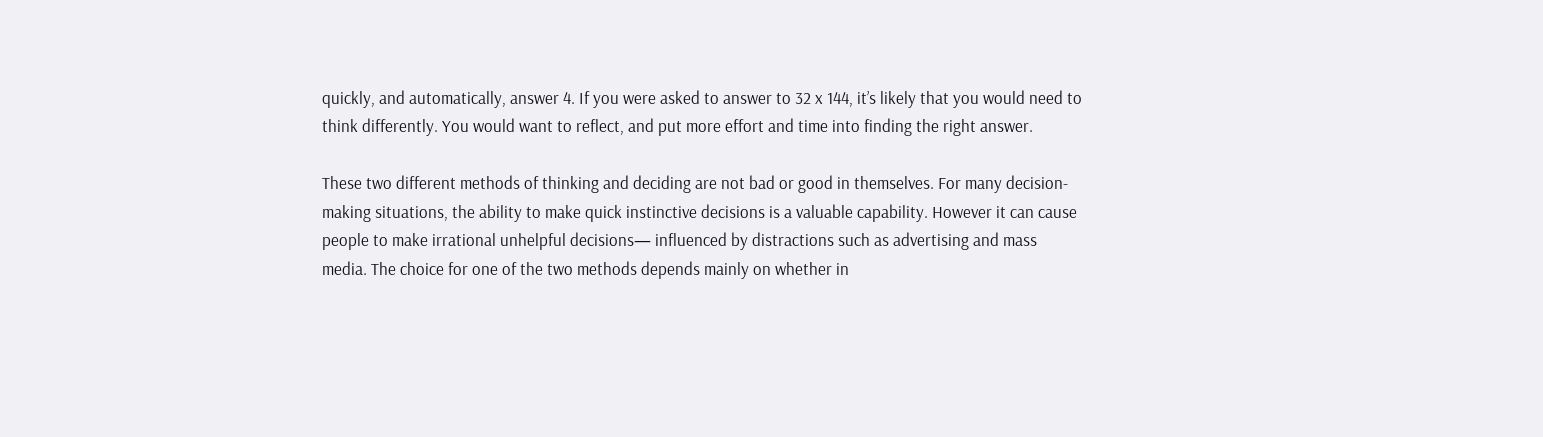quickly, and automatically, answer 4. If you were asked to answer to 32 x 144, it’s likely that you would need to think differently. You would want to reflect, and put more effort and time into finding the right answer.

These two different methods of thinking and deciding are not bad or good in themselves. For many decision-making situations, the ability to make quick instinctive decisions is a valuable capability. However it can cause people to make irrational unhelpful decisions— influenced by distractions such as advertising and mass media. The choice for one of the two methods depends mainly on whether in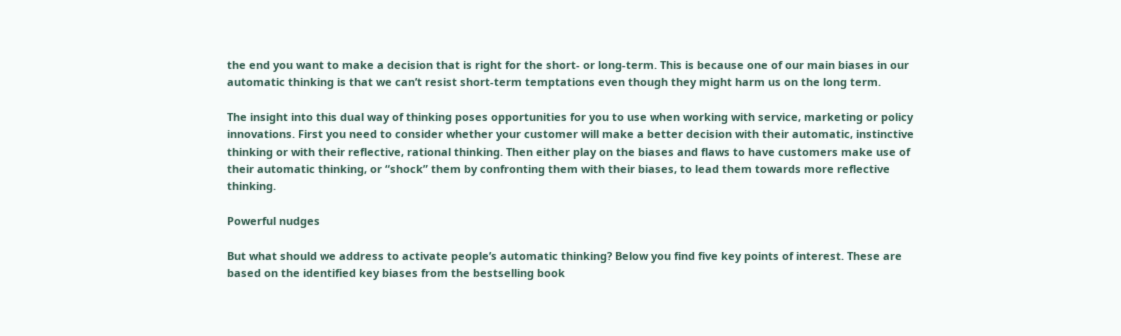the end you want to make a decision that is right for the short- or long-term. This is because one of our main biases in our automatic thinking is that we can’t resist short-term temptations even though they might harm us on the long term.

The insight into this dual way of thinking poses opportunities for you to use when working with service, marketing or policy innovations. First you need to consider whether your customer will make a better decision with their automatic, instinctive thinking or with their reflective, rational thinking. Then either play on the biases and flaws to have customers make use of their automatic thinking, or “shock” them by confronting them with their biases, to lead them towards more reflective thinking.

Powerful nudges

But what should we address to activate people’s automatic thinking? Below you find five key points of interest. These are based on the identified key biases from the bestselling book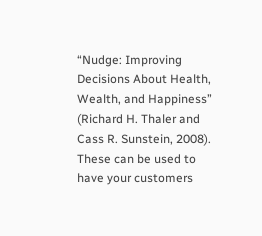“Nudge: Improving Decisions About Health, Wealth, and Happiness” (Richard H. Thaler and Cass R. Sunstein, 2008). These can be used to have your customers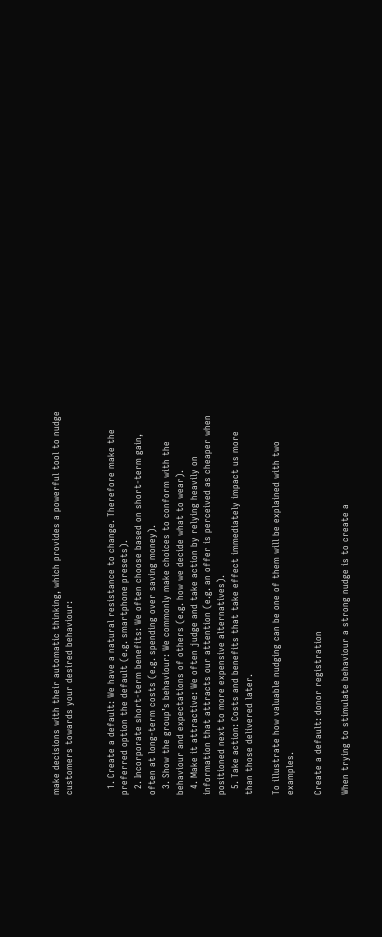make decisions with their automatic thinking, which provides a powerful tool to nudge customers towards your desired behaviour:


  1. Create a default: We have a natural resistance to change. Therefore make the preferred option the default (e.g. smartphone presets).
  2. Incorporate short-term benefits: We often choose based on short-term gain, often at long-term costs (e.g. spending over saving money).
  3. Show the group’s behaviour: We commonly make choices to conform with the behaviour and expectations of others (e.g. how we decide what to wear).
  4. Make it attractive: We often judge and take action by relying heavily on information that attracts our attention (e.g. an offer is perceived as cheaper when positioned next to more expensive alternatives).
  5. Take action: Costs and benefits that take effect immediately impact us more than those delivered later.

To illustrate how valuable nudging can be one of them will be explained with two examples.

Create a default: donor registration

When trying to stimulate behaviour a strong nudge is to create a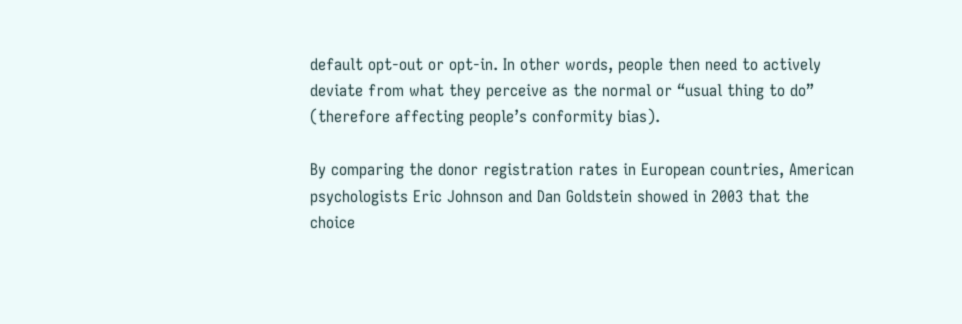default opt-out or opt-in. In other words, people then need to actively deviate from what they perceive as the normal or “usual thing to do” (therefore affecting people’s conformity bias).

By comparing the donor registration rates in European countries, American psychologists Eric Johnson and Dan Goldstein showed in 2003 that the choice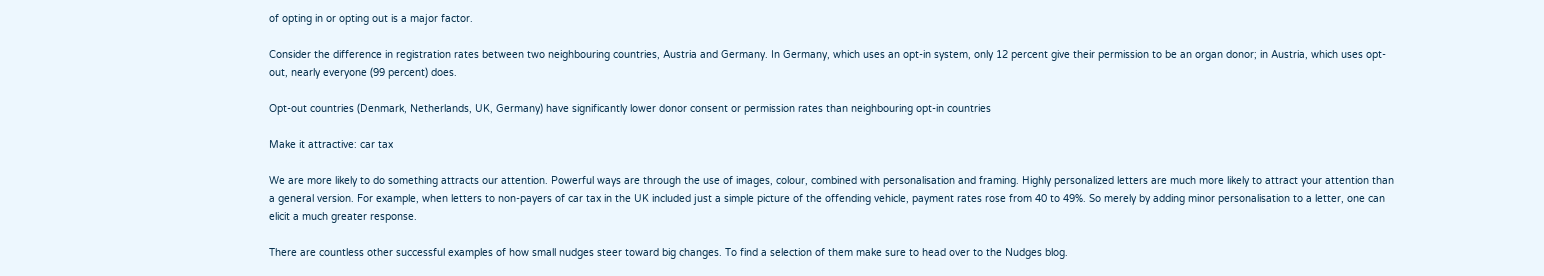of opting in or opting out is a major factor.

Consider the difference in registration rates between two neighbouring countries, Austria and Germany. In Germany, which uses an opt-in system, only 12 percent give their permission to be an organ donor; in Austria, which uses opt-out, nearly everyone (99 percent) does.

Opt-out countries (Denmark, Netherlands, UK, Germany) have significantly lower donor consent or permission rates than neighbouring opt-in countries

Make it attractive: car tax

We are more likely to do something attracts our attention. Powerful ways are through the use of images, colour, combined with personalisation and framing. Highly personalized letters are much more likely to attract your attention than a general version. For example, when letters to non-payers of car tax in the UK included just a simple picture of the offending vehicle, payment rates rose from 40 to 49%. So merely by adding minor personalisation to a letter, one can elicit a much greater response.

There are countless other successful examples of how small nudges steer toward big changes. To find a selection of them make sure to head over to the Nudges blog.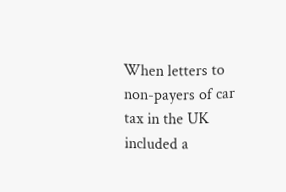When letters to non-payers of car tax in the UK included a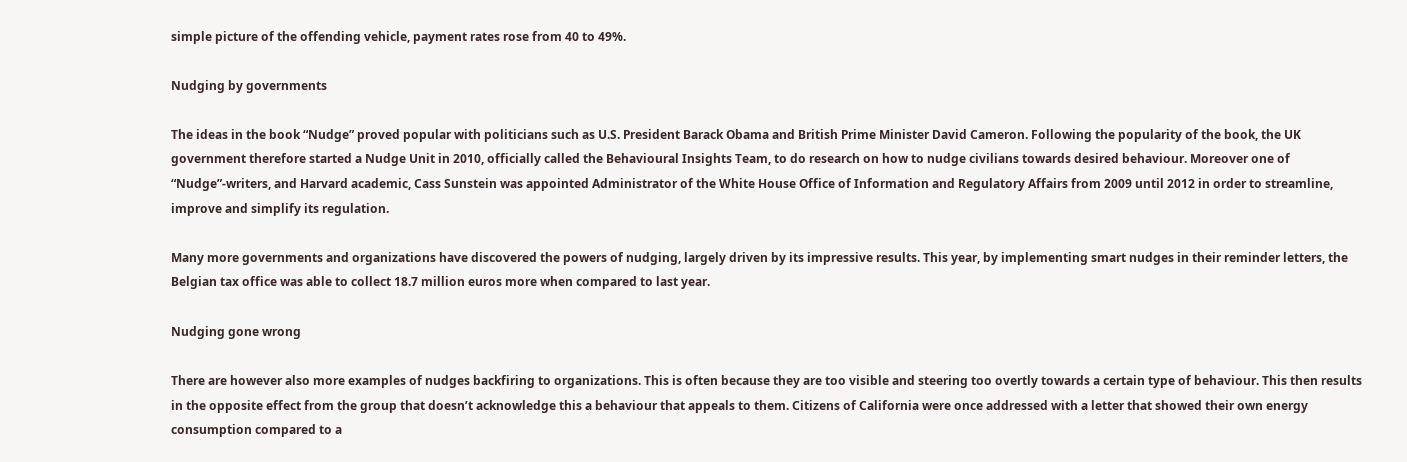simple picture of the offending vehicle, payment rates rose from 40 to 49%.

Nudging by governments

The ideas in the book “Nudge” proved popular with politicians such as U.S. President Barack Obama and British Prime Minister David Cameron. Following the popularity of the book, the UK government therefore started a Nudge Unit in 2010, officially called the Behavioural Insights Team, to do research on how to nudge civilians towards desired behaviour. Moreover one of “Nudge”-writers, and Harvard academic, Cass Sunstein was appointed Administrator of the White House Office of Information and Regulatory Affairs from 2009 until 2012 in order to streamline, improve and simplify its regulation.

Many more governments and organizations have discovered the powers of nudging, largely driven by its impressive results. This year, by implementing smart nudges in their reminder letters, the Belgian tax office was able to collect 18.7 million euros more when compared to last year.

Nudging gone wrong

There are however also more examples of nudges backfiring to organizations. This is often because they are too visible and steering too overtly towards a certain type of behaviour. This then results in the opposite effect from the group that doesn’t acknowledge this a behaviour that appeals to them. Citizens of California were once addressed with a letter that showed their own energy consumption compared to a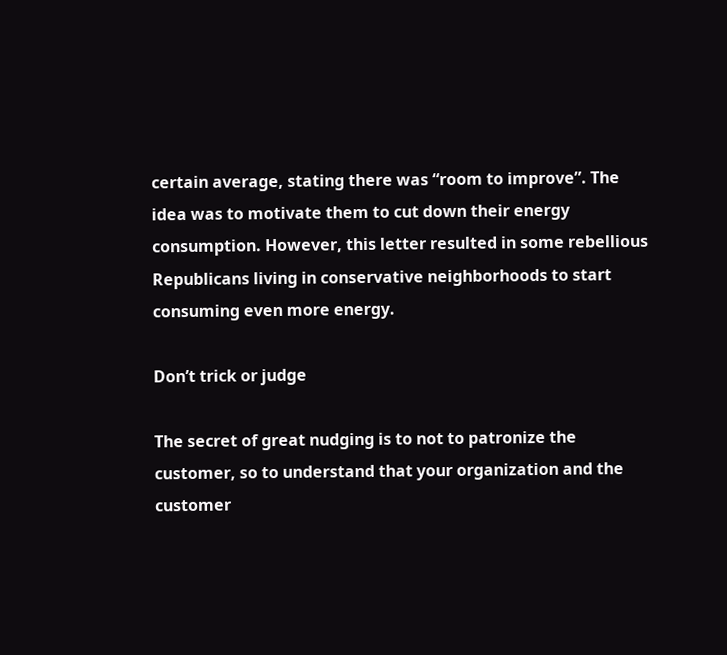certain average, stating there was “room to improve”. The idea was to motivate them to cut down their energy consumption. However, this letter resulted in some rebellious Republicans living in conservative neighborhoods to start consuming even more energy.

Don’t trick or judge

The secret of great nudging is to not to patronize the customer, so to understand that your organization and the customer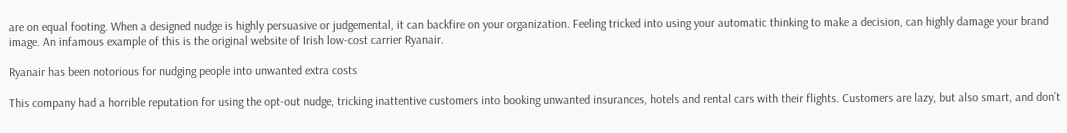are on equal footing. When a designed nudge is highly persuasive or judgemental, it can backfire on your organization. Feeling tricked into using your automatic thinking to make a decision, can highly damage your brand image. An infamous example of this is the original website of Irish low-cost carrier Ryanair.

Ryanair has been notorious for nudging people into unwanted extra costs

This company had a horrible reputation for using the opt-out nudge, tricking inattentive customers into booking unwanted insurances, hotels and rental cars with their flights. Customers are lazy, but also smart, and don’t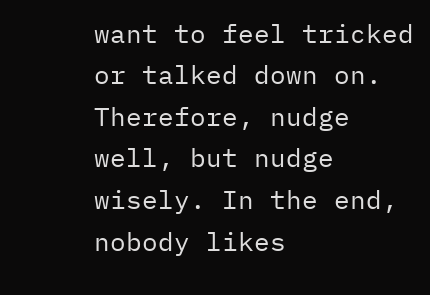want to feel tricked or talked down on. Therefore, nudge well, but nudge wisely. In the end, nobody likes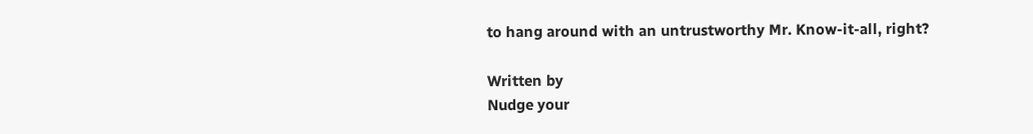to hang around with an untrustworthy Mr. Know-it-all, right?

Written by
Nudge your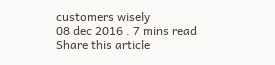customers wisely
08 dec 2016 . 7 mins read
Share this article